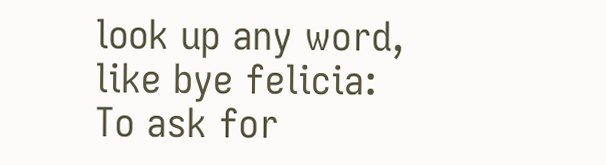look up any word, like bye felicia:
To ask for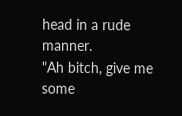head in a rude manner.
"Ah bitch, give me some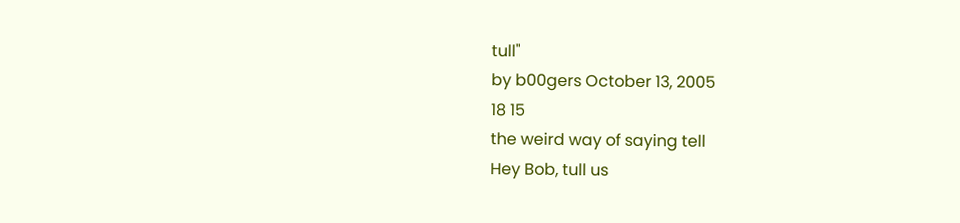tull"
by b00gers October 13, 2005
18 15
the weird way of saying tell
Hey Bob, tull us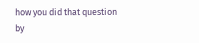how you did that question
by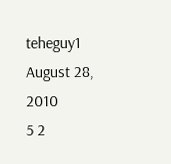teheguy1 August 28, 2010
5 2